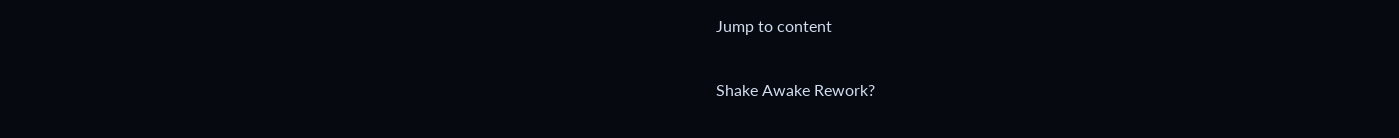Jump to content

Shake Awake Rework?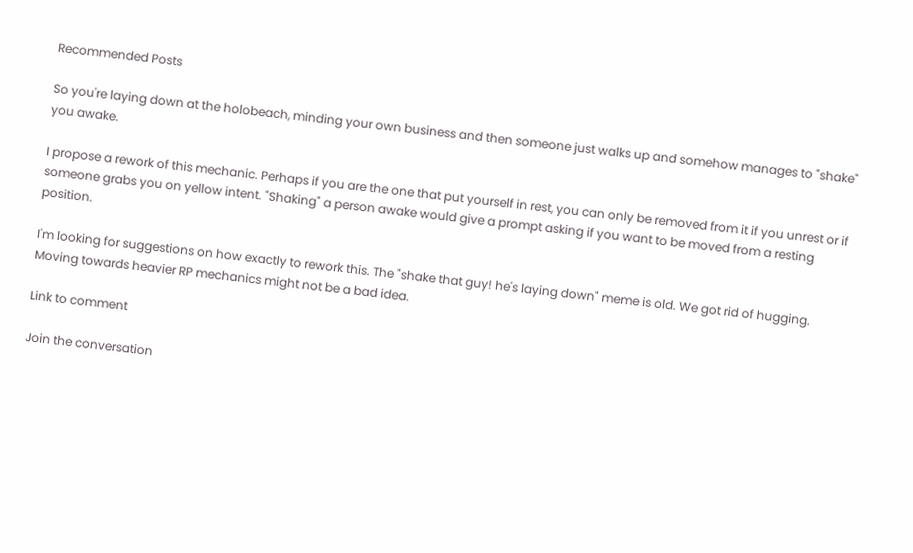Recommended Posts

So you're laying down at the holobeach, minding your own business and then someone just walks up and somehow manages to "shake" you awake.

I propose a rework of this mechanic. Perhaps if you are the one that put yourself in rest, you can only be removed from it if you unrest or if someone grabs you on yellow intent. "Shaking" a person awake would give a prompt asking if you want to be moved from a resting position.

I'm looking for suggestions on how exactly to rework this. The "shake that guy! he's laying down" meme is old. We got rid of hugging. Moving towards heavier RP mechanics might not be a bad idea.

Link to comment

Join the conversation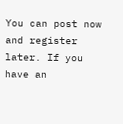You can post now and register later. If you have an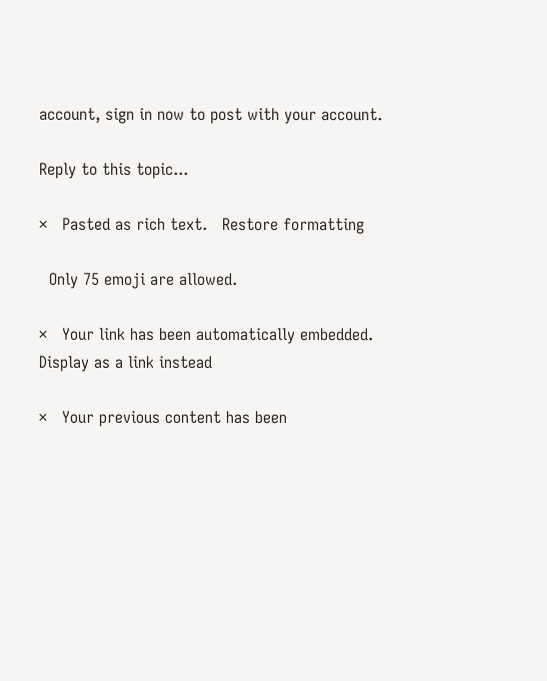account, sign in now to post with your account.

Reply to this topic...

×   Pasted as rich text.   Restore formatting

  Only 75 emoji are allowed.

×   Your link has been automatically embedded.   Display as a link instead

×   Your previous content has been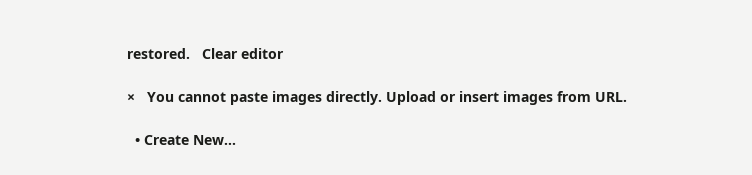restored.   Clear editor

×   You cannot paste images directly. Upload or insert images from URL.

  • Create New...